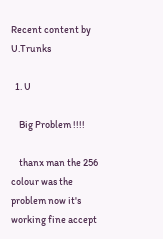Recent content by U.Trunks

  1. U

    Big Problem !!!!

    thanx man the 256 colour was the problem now it's working fine accept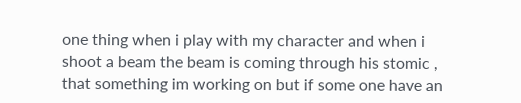one thing when i play with my character and when i shoot a beam the beam is coming through his stomic , that something im working on but if some one have an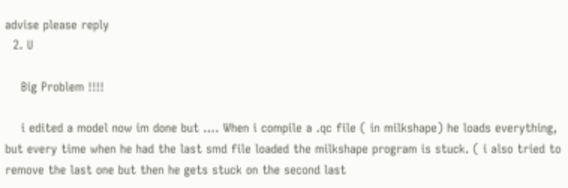advise please reply
  2. U

    Big Problem !!!!

    i edited a model now im done but .... When i compile a .qc file ( in milkshape) he loads everything, but every time when he had the last smd file loaded the milkshape program is stuck. ( i also tried to remove the last one but then he gets stuck on the second last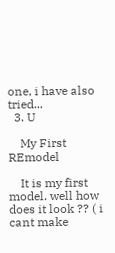one, i have also tried...
  3. U

    My First REmodel

    It is my first model. well how does it look ?? ( i cant make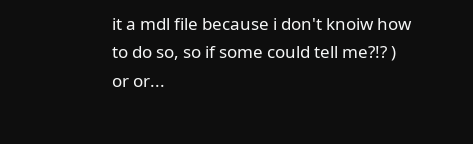it a mdl file because i don't knoiw how to do so, so if some could tell me?!? ) or or...